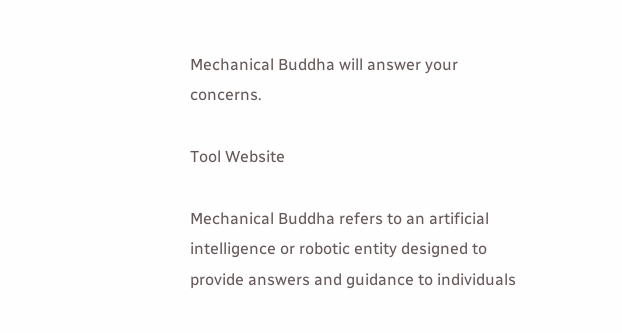Mechanical Buddha will answer your concerns.

Tool Website

Mechanical Buddha refers to an artificial intelligence or robotic entity designed to provide answers and guidance to individuals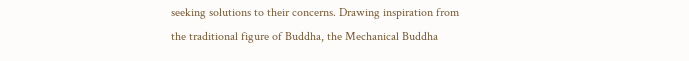seeking solutions to their concerns. Drawing inspiration from the traditional figure of Buddha, the Mechanical Buddha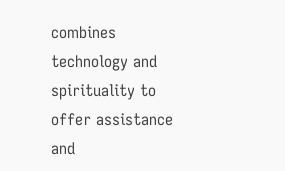combines technology and spirituality to offer assistance and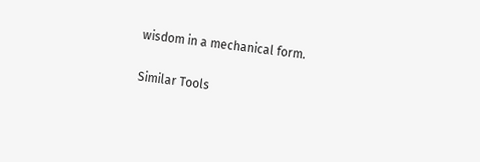wisdom in a mechanical form.

Similar Tools